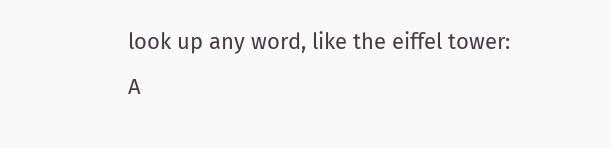look up any word, like the eiffel tower:
A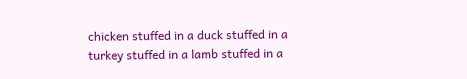chicken stuffed in a duck stuffed in a turkey stuffed in a lamb stuffed in a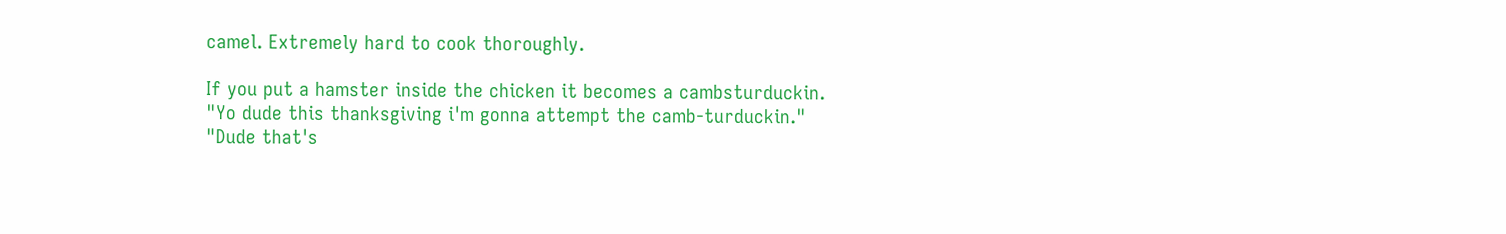camel. Extremely hard to cook thoroughly.

If you put a hamster inside the chicken it becomes a cambsturduckin.
"Yo dude this thanksgiving i'm gonna attempt the camb-turduckin."
"Dude that's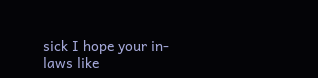sick I hope your in-laws like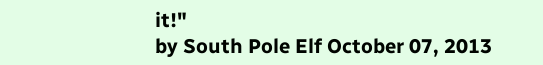it!"
by South Pole Elf October 07, 2013